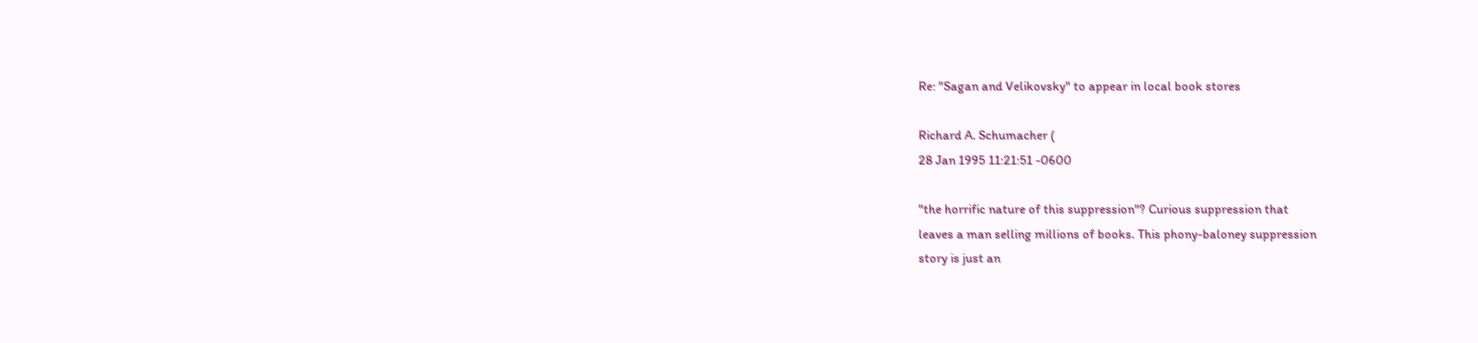Re: "Sagan and Velikovsky" to appear in local book stores

Richard A. Schumacher (
28 Jan 1995 11:21:51 -0600

"the horrific nature of this suppression"? Curious suppression that
leaves a man selling millions of books. This phony-baloney suppression
story is just an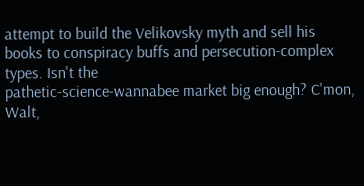attempt to build the Velikovsky myth and sell his
books to conspiracy buffs and persecution-complex types. Isn't the
pathetic-science-wannabee market big enough? C'mon, Walt,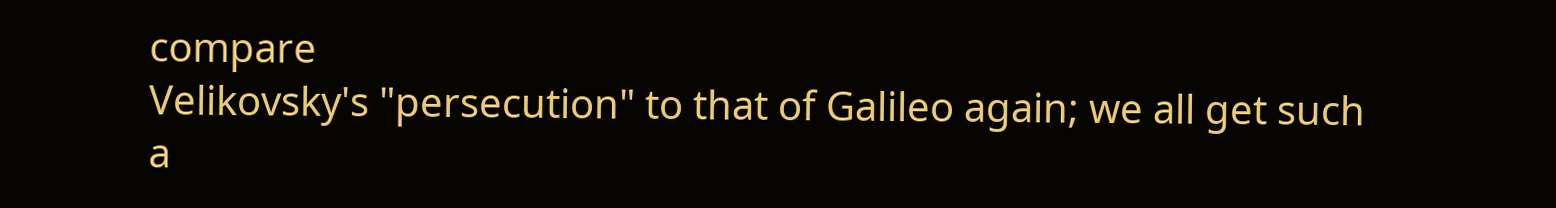compare
Velikovsky's "persecution" to that of Galileo again; we all get such
a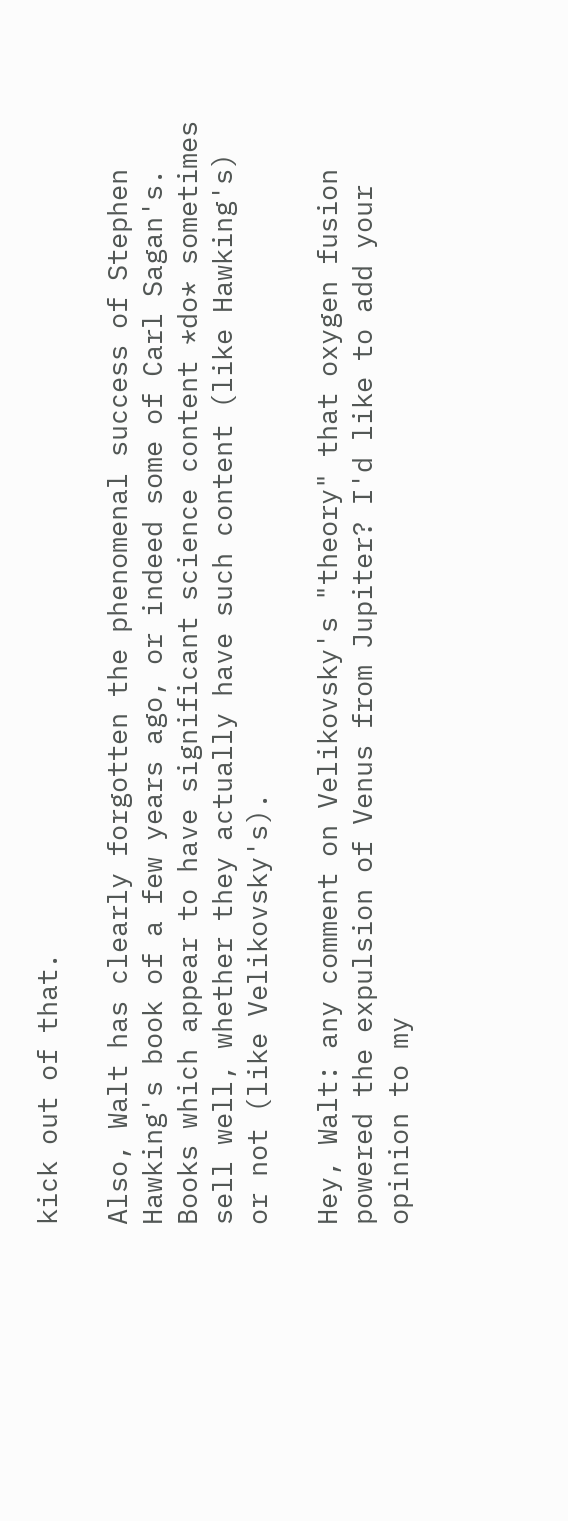kick out of that.

Also, Walt has clearly forgotten the phenomenal success of Stephen
Hawking's book of a few years ago, or indeed some of Carl Sagan's.
Books which appear to have significant science content *do* sometimes
sell well, whether they actually have such content (like Hawking's)
or not (like Velikovsky's).

Hey, Walt: any comment on Velikovsky's "theory" that oxygen fusion
powered the expulsion of Venus from Jupiter? I'd like to add your
opinion to my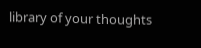library of your thoughts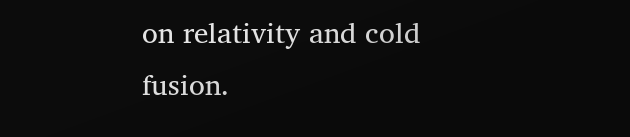on relativity and cold fusion.